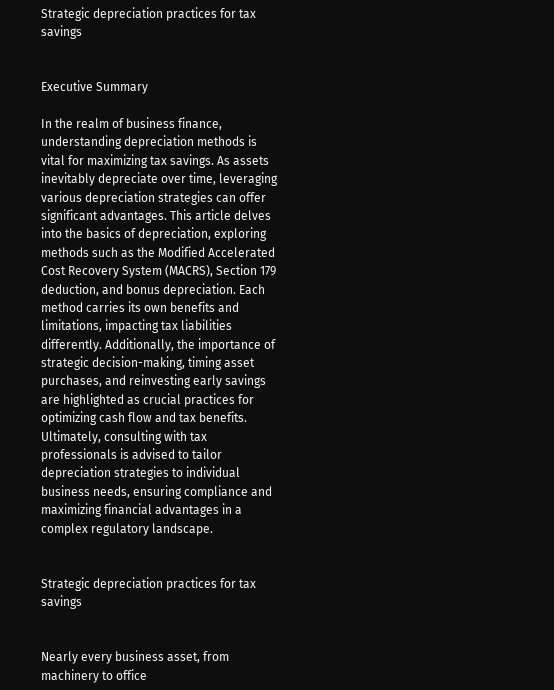Strategic depreciation practices for tax savings


Executive Summary

In the realm of business finance, understanding depreciation methods is vital for maximizing tax savings. As assets inevitably depreciate over time, leveraging various depreciation strategies can offer significant advantages. This article delves into the basics of depreciation, exploring methods such as the Modified Accelerated Cost Recovery System (MACRS), Section 179 deduction, and bonus depreciation. Each method carries its own benefits and limitations, impacting tax liabilities differently. Additionally, the importance of strategic decision-making, timing asset purchases, and reinvesting early savings are highlighted as crucial practices for optimizing cash flow and tax benefits. Ultimately, consulting with tax professionals is advised to tailor depreciation strategies to individual business needs, ensuring compliance and maximizing financial advantages in a complex regulatory landscape.


Strategic depreciation practices for tax savings


Nearly every business asset, from machinery to office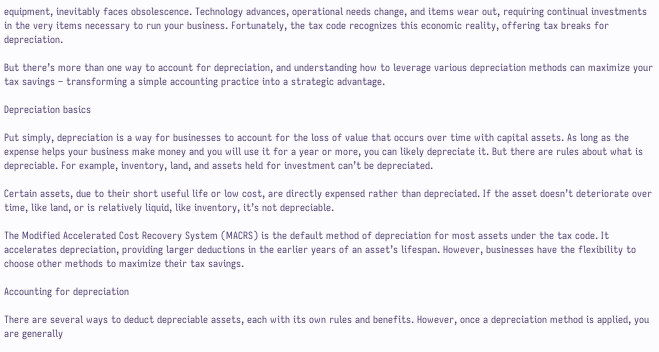equipment, inevitably faces obsolescence. Technology advances, operational needs change, and items wear out, requiring continual investments in the very items necessary to run your business. Fortunately, the tax code recognizes this economic reality, offering tax breaks for depreciation.

But there’s more than one way to account for depreciation, and understanding how to leverage various depreciation methods can maximize your tax savings – transforming a simple accounting practice into a strategic advantage.

Depreciation basics

Put simply, depreciation is a way for businesses to account for the loss of value that occurs over time with capital assets. As long as the expense helps your business make money and you will use it for a year or more, you can likely depreciate it. But there are rules about what is depreciable. For example, inventory, land, and assets held for investment can’t be depreciated.

Certain assets, due to their short useful life or low cost, are directly expensed rather than depreciated. If the asset doesn’t deteriorate over time, like land, or is relatively liquid, like inventory, it’s not depreciable.

The Modified Accelerated Cost Recovery System (MACRS) is the default method of depreciation for most assets under the tax code. It accelerates depreciation, providing larger deductions in the earlier years of an asset’s lifespan. However, businesses have the flexibility to choose other methods to maximize their tax savings.

Accounting for depreciation

There are several ways to deduct depreciable assets, each with its own rules and benefits. However, once a depreciation method is applied, you are generally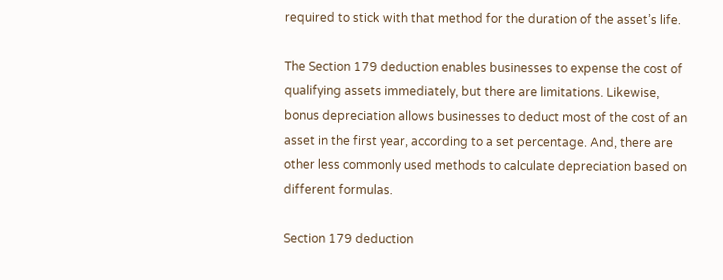required to stick with that method for the duration of the asset’s life.

The Section 179 deduction enables businesses to expense the cost of qualifying assets immediately, but there are limitations. Likewise, bonus depreciation allows businesses to deduct most of the cost of an asset in the first year, according to a set percentage. And, there are other less commonly used methods to calculate depreciation based on different formulas.

Section 179 deduction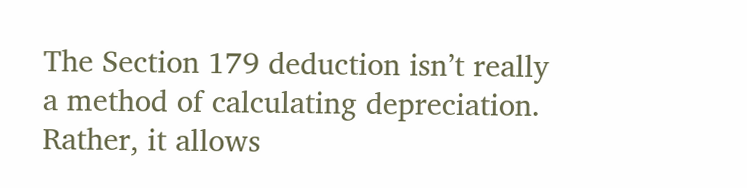The Section 179 deduction isn’t really a method of calculating depreciation. Rather, it allows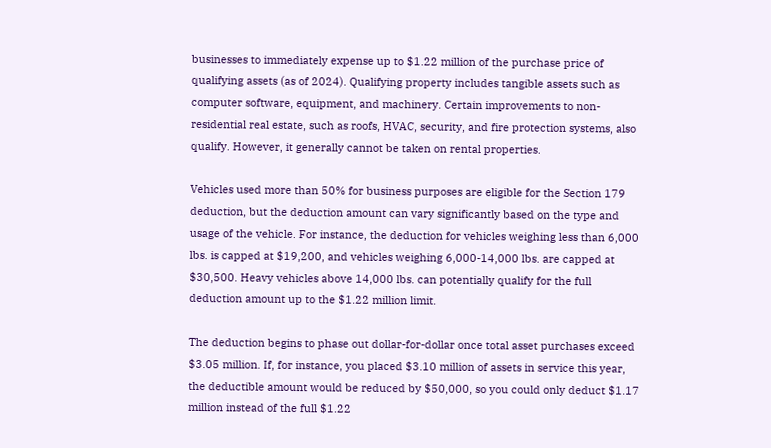businesses to immediately expense up to $1.22 million of the purchase price of qualifying assets (as of 2024). Qualifying property includes tangible assets such as computer software, equipment, and machinery. Certain improvements to non-residential real estate, such as roofs, HVAC, security, and fire protection systems, also qualify. However, it generally cannot be taken on rental properties.

Vehicles used more than 50% for business purposes are eligible for the Section 179 deduction, but the deduction amount can vary significantly based on the type and usage of the vehicle. For instance, the deduction for vehicles weighing less than 6,000 lbs. is capped at $19,200, and vehicles weighing 6,000-14,000 lbs. are capped at $30,500. Heavy vehicles above 14,000 lbs. can potentially qualify for the full deduction amount up to the $1.22 million limit.

The deduction begins to phase out dollar-for-dollar once total asset purchases exceed $3.05 million. If, for instance, you placed $3.10 million of assets in service this year, the deductible amount would be reduced by $50,000, so you could only deduct $1.17 million instead of the full $1.22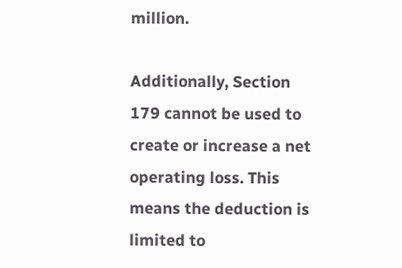million.

Additionally, Section 179 cannot be used to create or increase a net operating loss. This means the deduction is limited to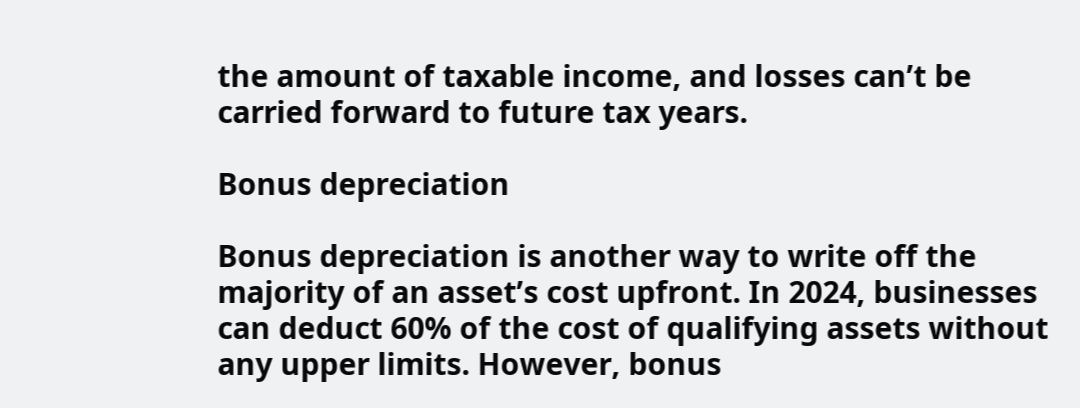the amount of taxable income, and losses can’t be carried forward to future tax years.

Bonus depreciation

Bonus depreciation is another way to write off the majority of an asset’s cost upfront. In 2024, businesses can deduct 60% of the cost of qualifying assets without any upper limits. However, bonus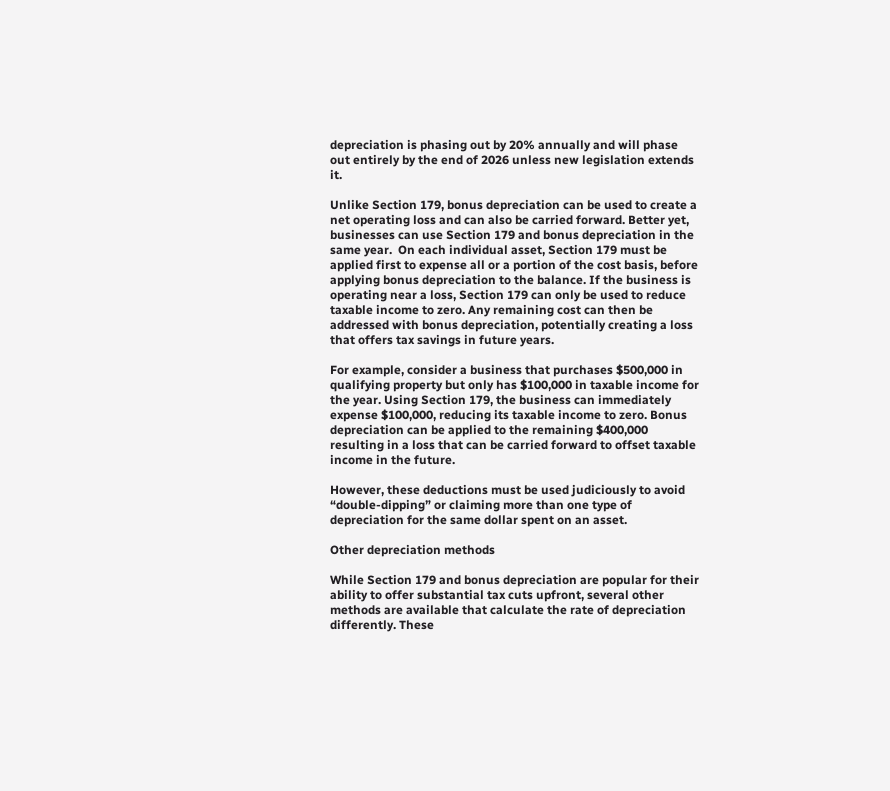depreciation is phasing out by 20% annually and will phase out entirely by the end of 2026 unless new legislation extends it.

Unlike Section 179, bonus depreciation can be used to create a net operating loss and can also be carried forward. Better yet, businesses can use Section 179 and bonus depreciation in the same year.  On each individual asset, Section 179 must be applied first to expense all or a portion of the cost basis, before applying bonus depreciation to the balance. If the business is operating near a loss, Section 179 can only be used to reduce taxable income to zero. Any remaining cost can then be addressed with bonus depreciation, potentially creating a loss that offers tax savings in future years.

For example, consider a business that purchases $500,000 in qualifying property but only has $100,000 in taxable income for the year. Using Section 179, the business can immediately expense $100,000, reducing its taxable income to zero. Bonus depreciation can be applied to the remaining $400,000 resulting in a loss that can be carried forward to offset taxable income in the future.

However, these deductions must be used judiciously to avoid “double-dipping” or claiming more than one type of depreciation for the same dollar spent on an asset.

Other depreciation methods

While Section 179 and bonus depreciation are popular for their ability to offer substantial tax cuts upfront, several other methods are available that calculate the rate of depreciation differently. These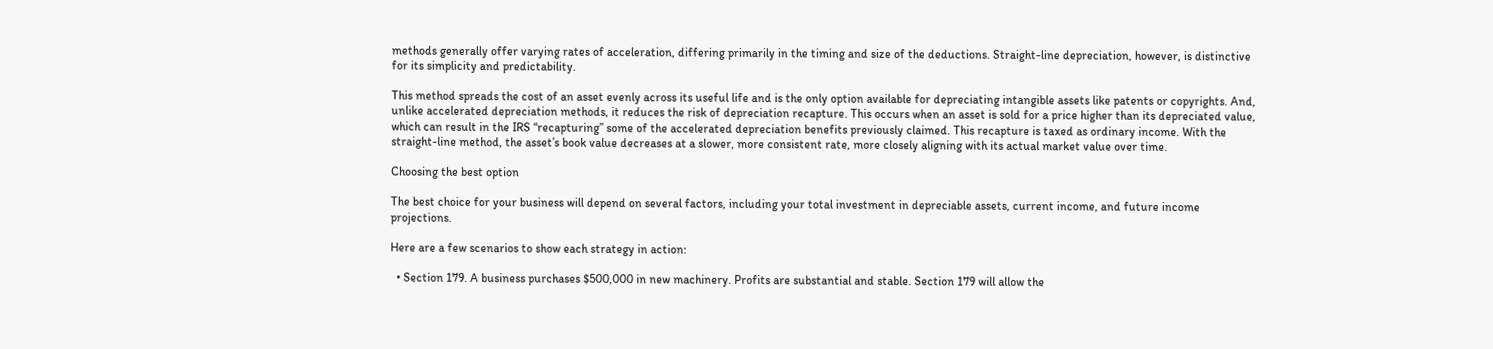methods generally offer varying rates of acceleration, differing primarily in the timing and size of the deductions. Straight-line depreciation, however, is distinctive for its simplicity and predictability.

This method spreads the cost of an asset evenly across its useful life and is the only option available for depreciating intangible assets like patents or copyrights. And, unlike accelerated depreciation methods, it reduces the risk of depreciation recapture. This occurs when an asset is sold for a price higher than its depreciated value, which can result in the IRS “recapturing” some of the accelerated depreciation benefits previously claimed. This recapture is taxed as ordinary income. With the straight-line method, the asset’s book value decreases at a slower, more consistent rate, more closely aligning with its actual market value over time.

Choosing the best option

The best choice for your business will depend on several factors, including your total investment in depreciable assets, current income, and future income projections.

Here are a few scenarios to show each strategy in action:

  • Section 179. A business purchases $500,000 in new machinery. Profits are substantial and stable. Section 179 will allow the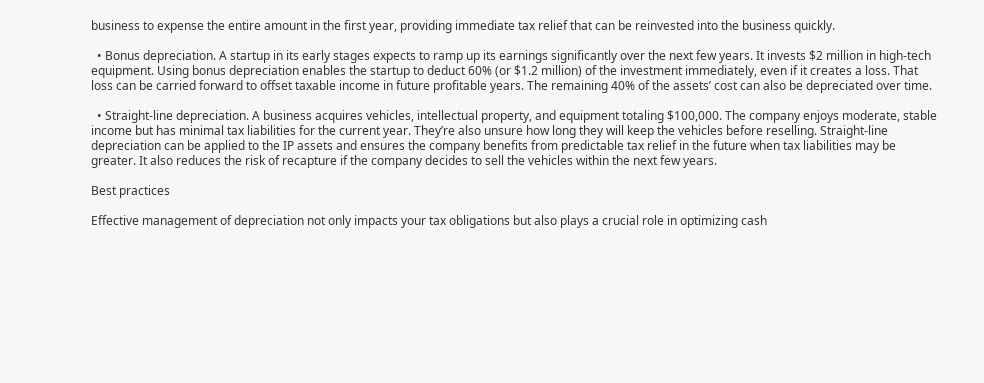business to expense the entire amount in the first year, providing immediate tax relief that can be reinvested into the business quickly.

  • Bonus depreciation. A startup in its early stages expects to ramp up its earnings significantly over the next few years. It invests $2 million in high-tech equipment. Using bonus depreciation enables the startup to deduct 60% (or $1.2 million) of the investment immediately, even if it creates a loss. That loss can be carried forward to offset taxable income in future profitable years. The remaining 40% of the assets’ cost can also be depreciated over time.

  • Straight-line depreciation. A business acquires vehicles, intellectual property, and equipment totaling $100,000. The company enjoys moderate, stable income but has minimal tax liabilities for the current year. They’re also unsure how long they will keep the vehicles before reselling. Straight-line depreciation can be applied to the IP assets and ensures the company benefits from predictable tax relief in the future when tax liabilities may be greater. It also reduces the risk of recapture if the company decides to sell the vehicles within the next few years.

Best practices

Effective management of depreciation not only impacts your tax obligations but also plays a crucial role in optimizing cash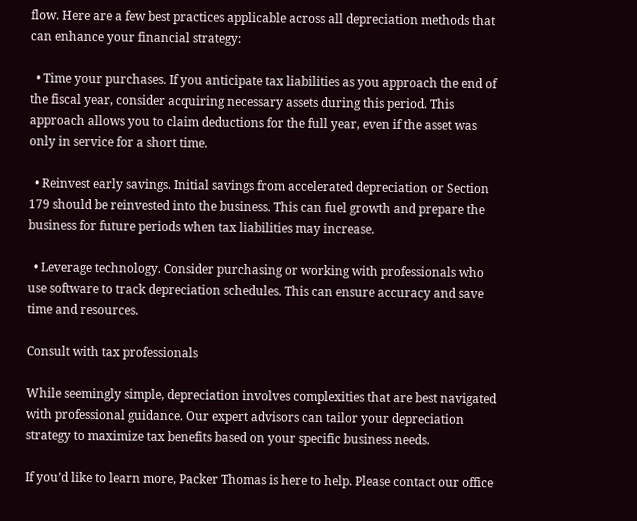flow. Here are a few best practices applicable across all depreciation methods that can enhance your financial strategy:

  • Time your purchases. If you anticipate tax liabilities as you approach the end of the fiscal year, consider acquiring necessary assets during this period. This approach allows you to claim deductions for the full year, even if the asset was only in service for a short time.

  • Reinvest early savings. Initial savings from accelerated depreciation or Section 179 should be reinvested into the business. This can fuel growth and prepare the business for future periods when tax liabilities may increase.

  • Leverage technology. Consider purchasing or working with professionals who use software to track depreciation schedules. This can ensure accuracy and save time and resources.

Consult with tax professionals

While seemingly simple, depreciation involves complexities that are best navigated with professional guidance. Our expert advisors can tailor your depreciation strategy to maximize tax benefits based on your specific business needs.

If you’d like to learn more, Packer Thomas is here to help. Please contact our office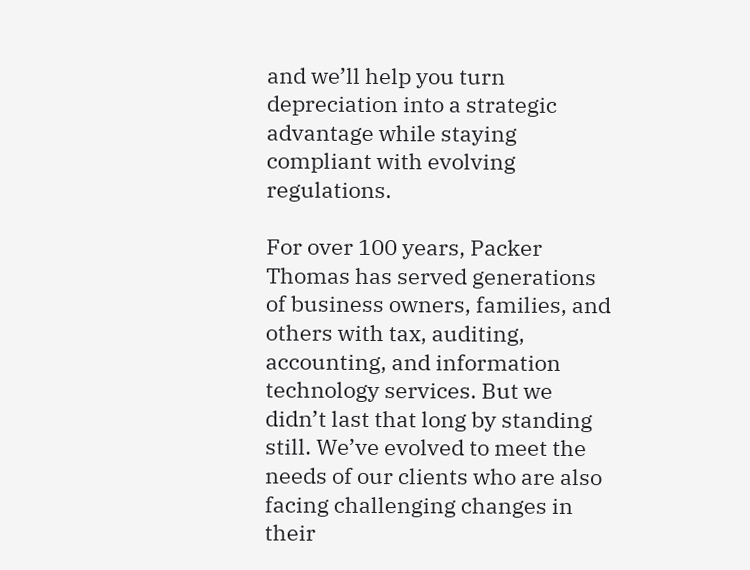and we’ll help you turn depreciation into a strategic advantage while staying compliant with evolving regulations.

For over 100 years, Packer Thomas has served generations of business owners, families, and others with tax, auditing, accounting, and information technology services. But we didn’t last that long by standing still. We’ve evolved to meet the needs of our clients who are also facing challenging changes in their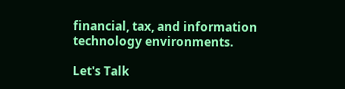financial, tax, and information technology environments.

Let's Talk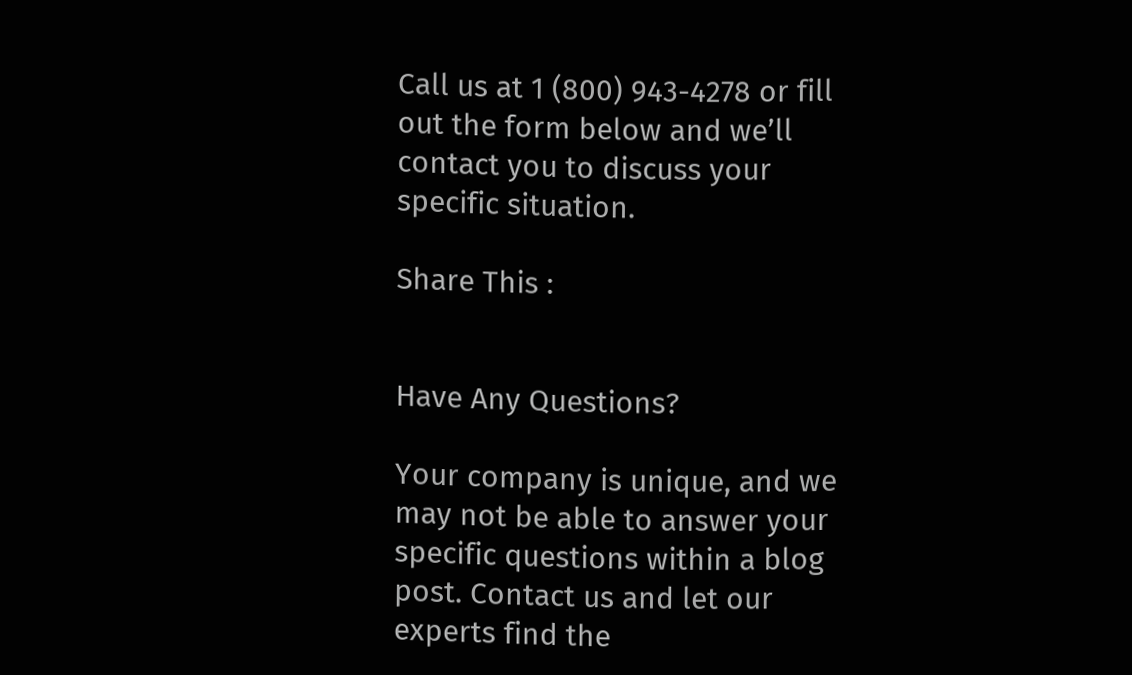Call us at 1 (800) 943-4278 or fill out the form below and we’ll contact you to discuss your specific situation.

Share This :


Have Any Questions?

Your company is unique, and we may not be able to answer your specific questions within a blog post. Contact us and let our experts find the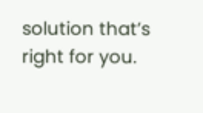solution that’s right for you.